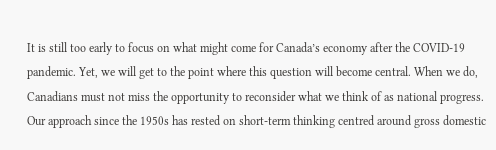It is still too early to focus on what might come for Canada’s economy after the COVID-19 pandemic. Yet, we will get to the point where this question will become central. When we do, Canadians must not miss the opportunity to reconsider what we think of as national progress. Our approach since the 1950s has rested on short-term thinking centred around gross domestic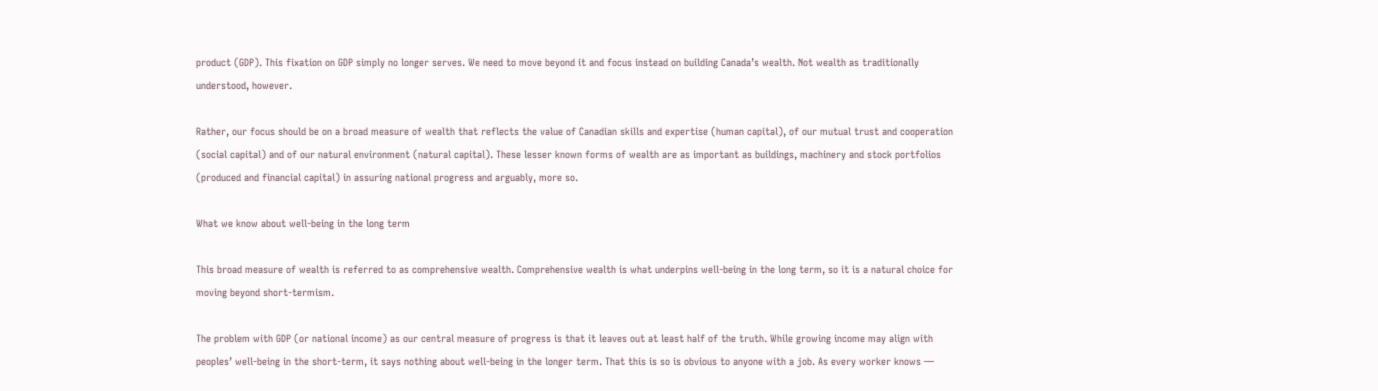product (GDP). This fixation on GDP simply no longer serves. We need to move beyond it and focus instead on building Canada’s wealth. Not wealth as traditionally understood, however.

Rather, our focus should be on a broad measure of wealth that reflects the value of Canadian skills and expertise (human capital), of our mutual trust and cooperation (social capital) and of our natural environment (natural capital). These lesser known forms of wealth are as important as buildings, machinery and stock portfolios (produced and financial capital) in assuring national progress and arguably, more so.

What we know about well-being in the long term

This broad measure of wealth is referred to as comprehensive wealth. Comprehensive wealth is what underpins well-being in the long term, so it is a natural choice for moving beyond short-termism.

The problem with GDP (or national income) as our central measure of progress is that it leaves out at least half of the truth. While growing income may align with peoples’ well-being in the short-term, it says nothing about well-being in the longer term. That this is so is obvious to anyone with a job. As every worker knows —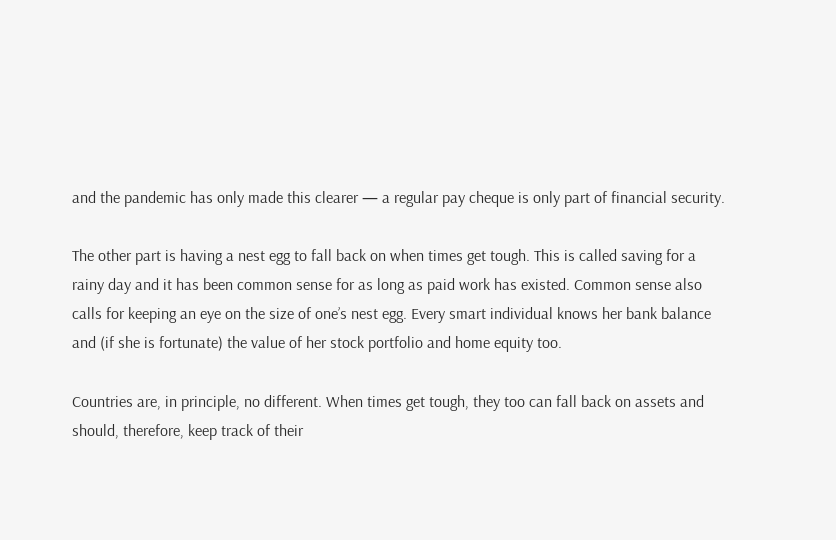and the pandemic has only made this clearer — a regular pay cheque is only part of financial security.

The other part is having a nest egg to fall back on when times get tough. This is called saving for a rainy day and it has been common sense for as long as paid work has existed. Common sense also calls for keeping an eye on the size of one’s nest egg. Every smart individual knows her bank balance and (if she is fortunate) the value of her stock portfolio and home equity too.

Countries are, in principle, no different. When times get tough, they too can fall back on assets and should, therefore, keep track of their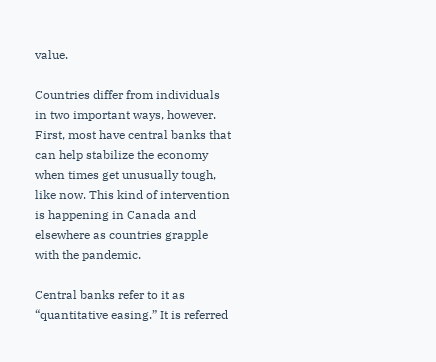value.

Countries differ from individuals in two important ways, however. First, most have central banks that can help stabilize the economy when times get unusually tough, like now. This kind of intervention is happening in Canada and elsewhere as countries grapple with the pandemic.

Central banks refer to it as “quantitative easing.” It is referred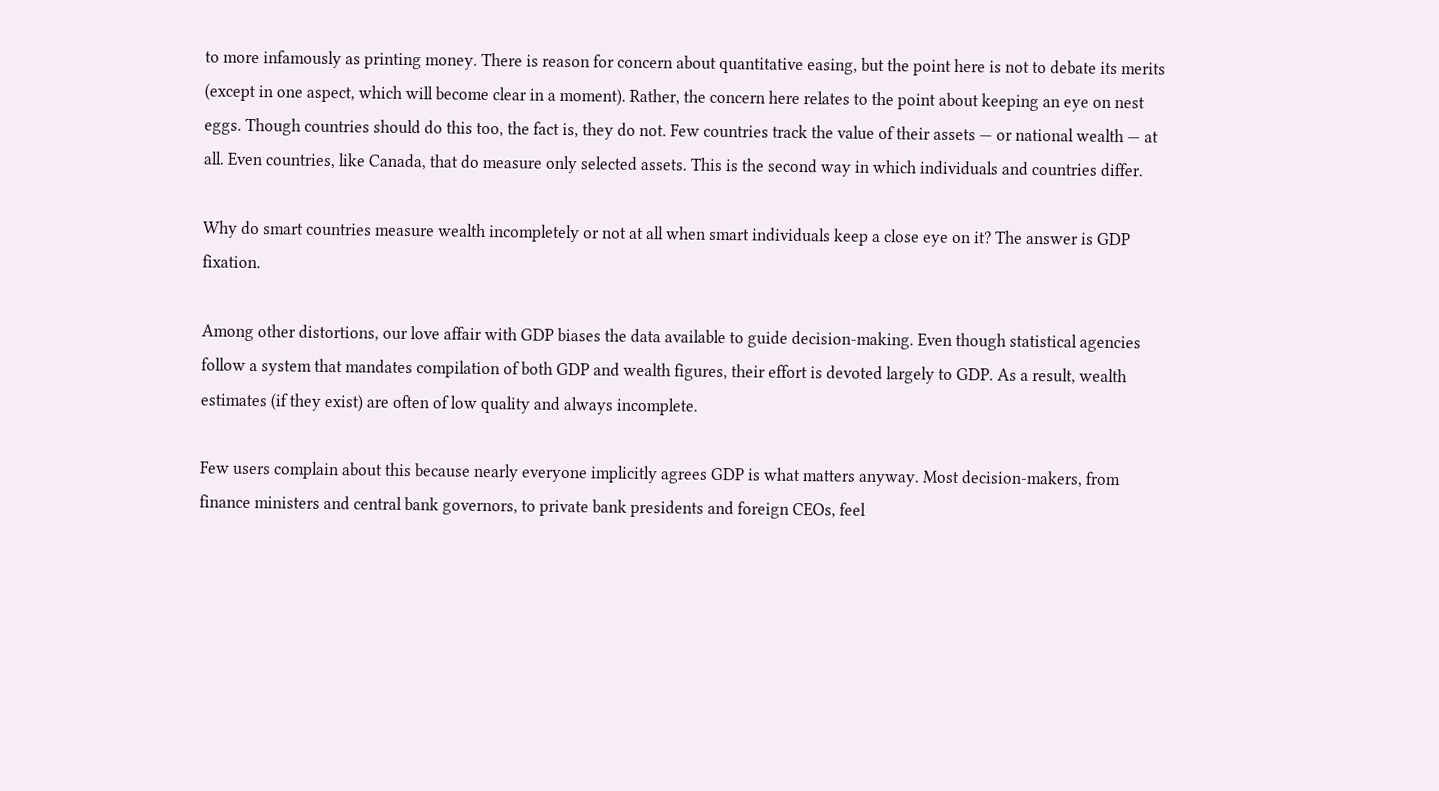to more infamously as printing money. There is reason for concern about quantitative easing, but the point here is not to debate its merits (except in one aspect, which will become clear in a moment). Rather, the concern here relates to the point about keeping an eye on nest eggs. Though countries should do this too, the fact is, they do not. Few countries track the value of their assets — or national wealth — at all. Even countries, like Canada, that do measure only selected assets. This is the second way in which individuals and countries differ.

Why do smart countries measure wealth incompletely or not at all when smart individuals keep a close eye on it? The answer is GDP fixation.

Among other distortions, our love affair with GDP biases the data available to guide decision-making. Even though statistical agencies follow a system that mandates compilation of both GDP and wealth figures, their effort is devoted largely to GDP. As a result, wealth estimates (if they exist) are often of low quality and always incomplete.

Few users complain about this because nearly everyone implicitly agrees GDP is what matters anyway. Most decision-makers, from finance ministers and central bank governors, to private bank presidents and foreign CEOs, feel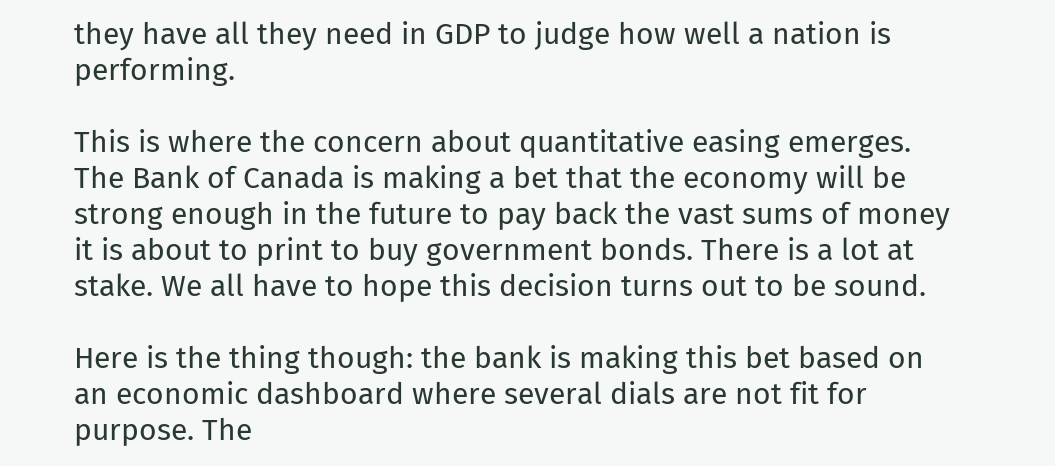they have all they need in GDP to judge how well a nation is performing.

This is where the concern about quantitative easing emerges. The Bank of Canada is making a bet that the economy will be strong enough in the future to pay back the vast sums of money it is about to print to buy government bonds. There is a lot at stake. We all have to hope this decision turns out to be sound.

Here is the thing though: the bank is making this bet based on an economic dashboard where several dials are not fit for purpose. The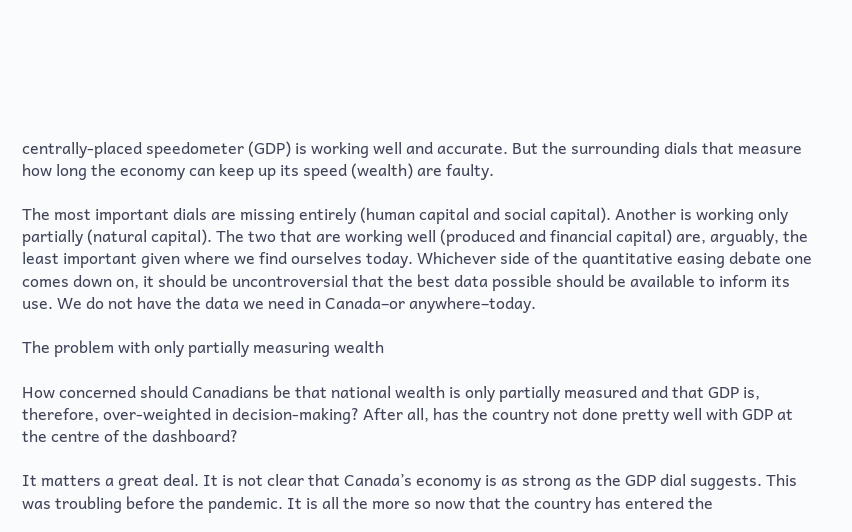centrally-placed speedometer (GDP) is working well and accurate. But the surrounding dials that measure how long the economy can keep up its speed (wealth) are faulty.

The most important dials are missing entirely (human capital and social capital). Another is working only partially (natural capital). The two that are working well (produced and financial capital) are, arguably, the least important given where we find ourselves today. Whichever side of the quantitative easing debate one comes down on, it should be uncontroversial that the best data possible should be available to inform its use. We do not have the data we need in Canada–or anywhere–today.

The problem with only partially measuring wealth

How concerned should Canadians be that national wealth is only partially measured and that GDP is, therefore, over-weighted in decision-making? After all, has the country not done pretty well with GDP at the centre of the dashboard?

It matters a great deal. It is not clear that Canada’s economy is as strong as the GDP dial suggests. This was troubling before the pandemic. It is all the more so now that the country has entered the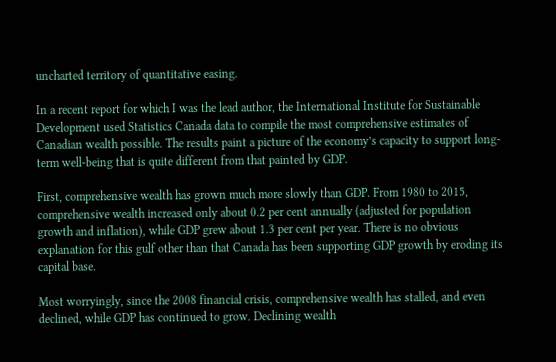uncharted territory of quantitative easing.

In a recent report for which I was the lead author, the International Institute for Sustainable Development used Statistics Canada data to compile the most comprehensive estimates of Canadian wealth possible. The results paint a picture of the economy’s capacity to support long-term well-being that is quite different from that painted by GDP.

First, comprehensive wealth has grown much more slowly than GDP. From 1980 to 2015, comprehensive wealth increased only about 0.2 per cent annually (adjusted for population growth and inflation), while GDP grew about 1.3 per cent per year. There is no obvious explanation for this gulf other than that Canada has been supporting GDP growth by eroding its capital base.

Most worryingly, since the 2008 financial crisis, comprehensive wealth has stalled, and even declined, while GDP has continued to grow. Declining wealth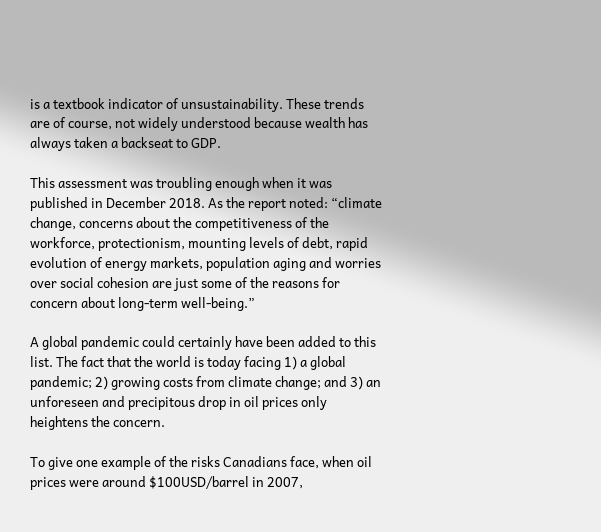is a textbook indicator of unsustainability. These trends are of course, not widely understood because wealth has always taken a backseat to GDP.

This assessment was troubling enough when it was published in December 2018. As the report noted: “climate change, concerns about the competitiveness of the workforce, protectionism, mounting levels of debt, rapid evolution of energy markets, population aging and worries over social cohesion are just some of the reasons for concern about long-term well-being.”

A global pandemic could certainly have been added to this list. The fact that the world is today facing 1) a global pandemic; 2) growing costs from climate change; and 3) an unforeseen and precipitous drop in oil prices only heightens the concern.

To give one example of the risks Canadians face, when oil prices were around $100USD/barrel in 2007,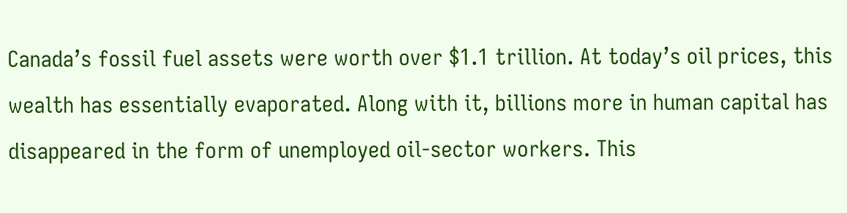Canada’s fossil fuel assets were worth over $1.1 trillion. At today’s oil prices, this wealth has essentially evaporated. Along with it, billions more in human capital has disappeared in the form of unemployed oil-sector workers. This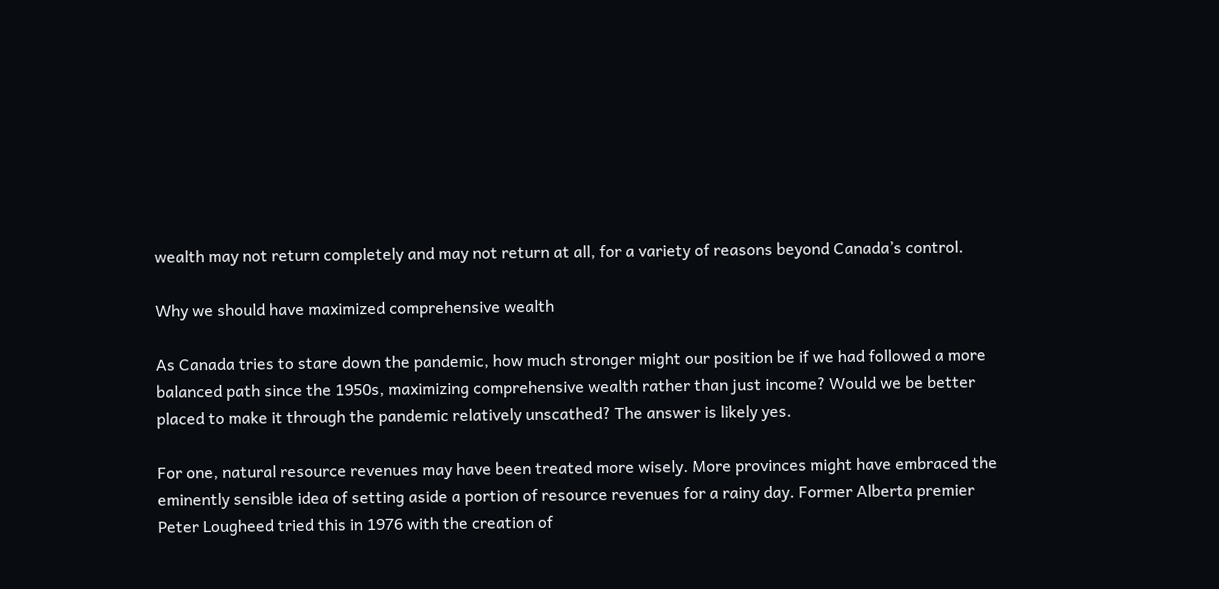wealth may not return completely and may not return at all, for a variety of reasons beyond Canada’s control.

Why we should have maximized comprehensive wealth

As Canada tries to stare down the pandemic, how much stronger might our position be if we had followed a more balanced path since the 1950s, maximizing comprehensive wealth rather than just income? Would we be better placed to make it through the pandemic relatively unscathed? The answer is likely yes.

For one, natural resource revenues may have been treated more wisely. More provinces might have embraced the eminently sensible idea of setting aside a portion of resource revenues for a rainy day. Former Alberta premier Peter Lougheed tried this in 1976 with the creation of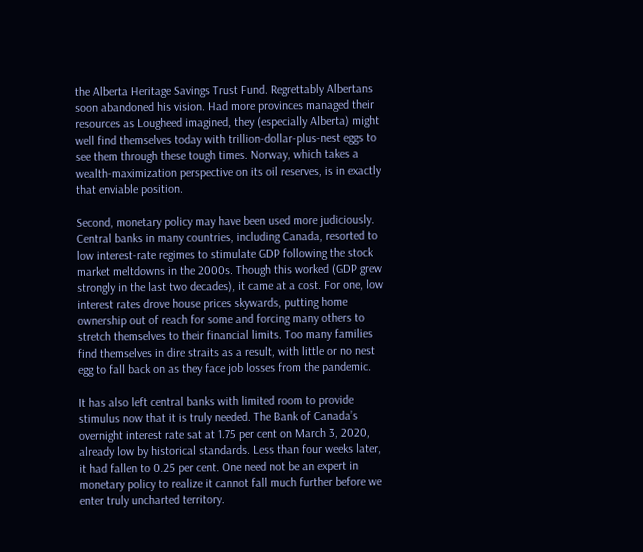the Alberta Heritage Savings Trust Fund. Regrettably Albertans soon abandoned his vision. Had more provinces managed their resources as Lougheed imagined, they (especially Alberta) might well find themselves today with trillion-dollar-plus-nest eggs to see them through these tough times. Norway, which takes a wealth-maximization perspective on its oil reserves, is in exactly that enviable position.

Second, monetary policy may have been used more judiciously. Central banks in many countries, including Canada, resorted to low interest-rate regimes to stimulate GDP following the stock market meltdowns in the 2000s. Though this worked (GDP grew strongly in the last two decades), it came at a cost. For one, low interest rates drove house prices skywards, putting home ownership out of reach for some and forcing many others to stretch themselves to their financial limits. Too many families find themselves in dire straits as a result, with little or no nest egg to fall back on as they face job losses from the pandemic.

It has also left central banks with limited room to provide stimulus now that it is truly needed. The Bank of Canada’s overnight interest rate sat at 1.75 per cent on March 3, 2020, already low by historical standards. Less than four weeks later, it had fallen to 0.25 per cent. One need not be an expert in monetary policy to realize it cannot fall much further before we enter truly uncharted territory.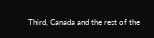Third, Canada and the rest of the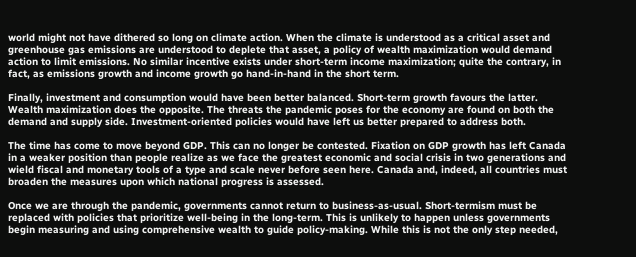world might not have dithered so long on climate action. When the climate is understood as a critical asset and greenhouse gas emissions are understood to deplete that asset, a policy of wealth maximization would demand action to limit emissions. No similar incentive exists under short-term income maximization; quite the contrary, in fact, as emissions growth and income growth go hand-in-hand in the short term.

Finally, investment and consumption would have been better balanced. Short-term growth favours the latter. Wealth maximization does the opposite. The threats the pandemic poses for the economy are found on both the demand and supply side. Investment-oriented policies would have left us better prepared to address both.

The time has come to move beyond GDP. This can no longer be contested. Fixation on GDP growth has left Canada in a weaker position than people realize as we face the greatest economic and social crisis in two generations and wield fiscal and monetary tools of a type and scale never before seen here. Canada and, indeed, all countries must broaden the measures upon which national progress is assessed.

Once we are through the pandemic, governments cannot return to business-as-usual. Short-termism must be replaced with policies that prioritize well-being in the long-term. This is unlikely to happen unless governments begin measuring and using comprehensive wealth to guide policy-making. While this is not the only step needed,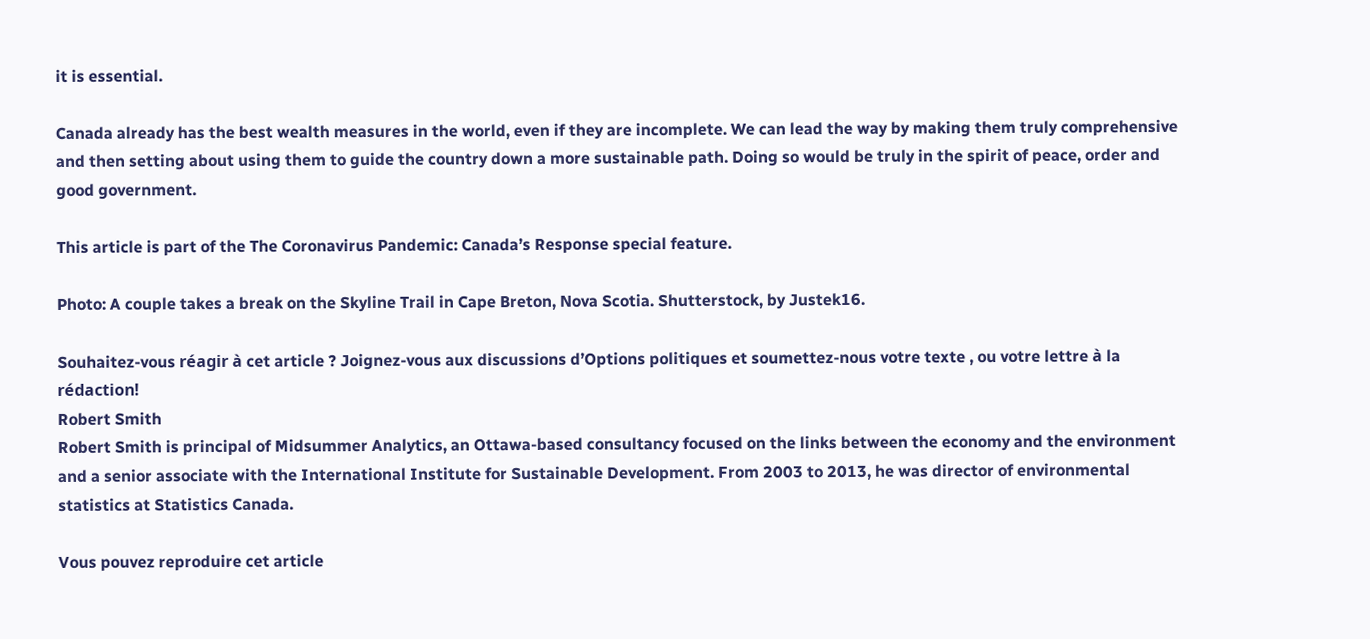it is essential.

Canada already has the best wealth measures in the world, even if they are incomplete. We can lead the way by making them truly comprehensive and then setting about using them to guide the country down a more sustainable path. Doing so would be truly in the spirit of peace, order and good government.

This article is part of the The Coronavirus Pandemic: Canada’s Response special feature.

Photo: A couple takes a break on the Skyline Trail in Cape Breton, Nova Scotia. Shutterstock, by Justek16.

Souhaitez-vous réagir à cet article ? Joignez-vous aux discussions d’Options politiques et soumettez-nous votre texte , ou votre lettre à la rédaction!
Robert Smith
Robert Smith is principal of Midsummer Analytics, an Ottawa-based consultancy focused on the links between the economy and the environment and a senior associate with the International Institute for Sustainable Development. From 2003 to 2013, he was director of environmental statistics at Statistics Canada.

Vous pouvez reproduire cet article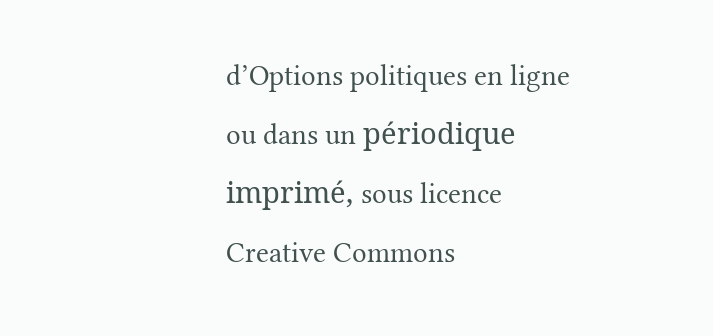d’Options politiques en ligne ou dans un périodique imprimé, sous licence Creative Commons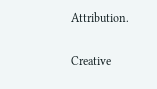Attribution.

Creative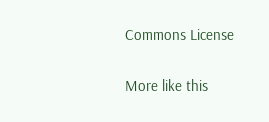Commons License

More like this